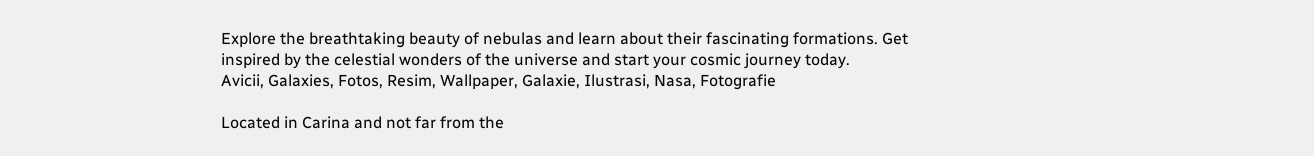Explore the breathtaking beauty of nebulas and learn about their fascinating formations. Get inspired by the celestial wonders of the universe and start your cosmic journey today.
Avicii, Galaxies, Fotos, Resim, Wallpaper, Galaxie, Ilustrasi, Nasa, Fotografie

Located in Carina and not far from the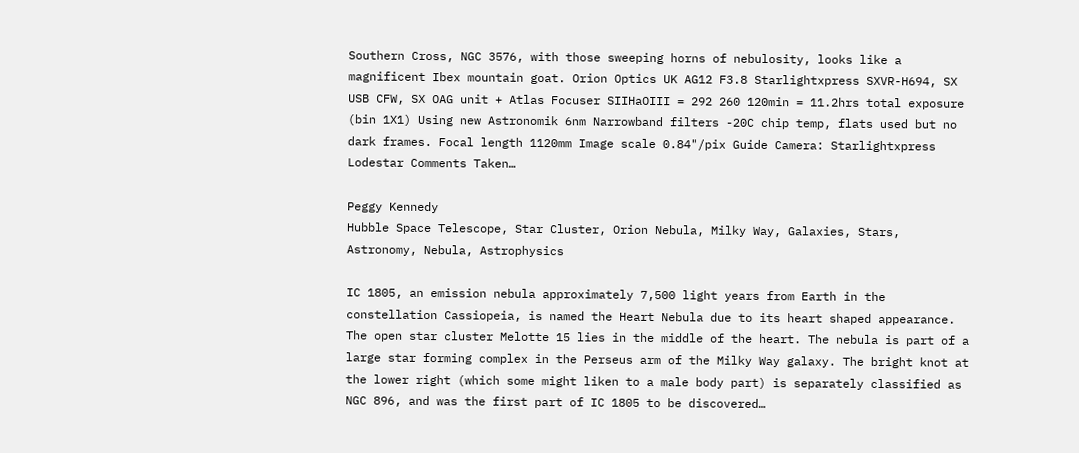Southern Cross, NGC 3576, with those sweeping horns of nebulosity, looks like a magnificent Ibex mountain goat. Orion Optics UK AG12 F3.8 Starlightxpress SXVR-H694, SX USB CFW, SX OAG unit + Atlas Focuser SIIHaOIII = 292 260 120min = 11.2hrs total exposure (bin 1X1) Using new Astronomik 6nm Narrowband filters -20C chip temp, flats used but no dark frames. Focal length 1120mm Image scale 0.84"/pix Guide Camera: Starlightxpress Lodestar Comments Taken…

Peggy Kennedy
Hubble Space Telescope, Star Cluster, Orion Nebula, Milky Way, Galaxies, Stars, Astronomy, Nebula, Astrophysics

IC 1805, an emission nebula approximately 7,500 light years from Earth in the constellation Cassiopeia, is named the Heart Nebula due to its heart shaped appearance. The open star cluster Melotte 15 lies in the middle of the heart. The nebula is part of a large star forming complex in the Perseus arm of the Milky Way galaxy. The bright knot at the lower right (which some might liken to a male body part) is separately classified as NGC 896, and was the first part of IC 1805 to be discovered…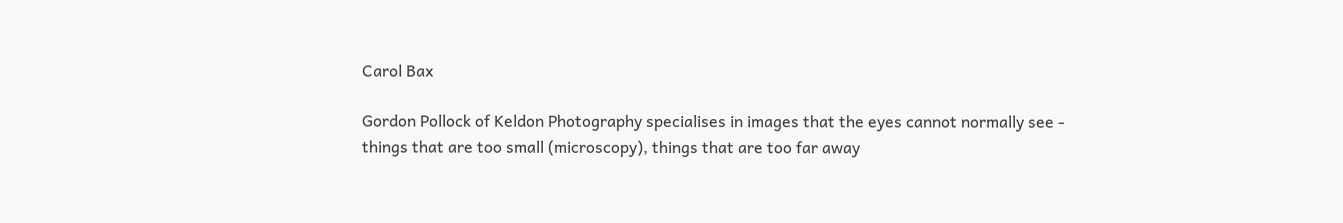Carol Bax

Gordon Pollock of Keldon Photography specialises in images that the eyes cannot normally see - things that are too small (microscopy), things that are too far away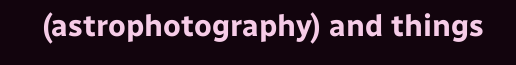(astrophotography) and things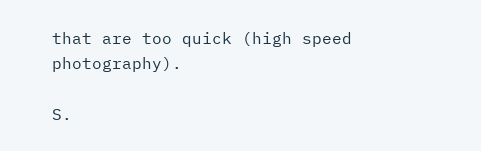that are too quick (high speed photography).

S.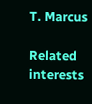T. Marcus

Related interests